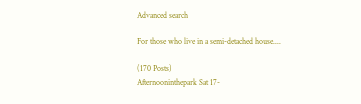Advanced search

For those who live in a semi-detached house....

(170 Posts)
Afternooninthepark Sat 17-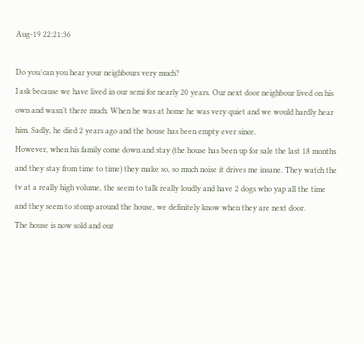Aug-19 22:21:36

Do you/can you hear your neighbours very much?
I ask because we have lived in our semi for nearly 20 years. Our next door neighbour lived on his own and wasn’t there much. When he was at home he was very quiet and we would hardly hear him. Sadly, he died 2 years ago and the house has been empty ever since.
However, when his family come down and stay (the house has been up for sale the last 18 months and they stay from time to time) they make so, so much noise it drives me insane. They watch the tv at a really high volume, the seem to talk really loudly and have 2 dogs who yap all the time and they seem to stomp around the house, we definitely know when they are next door.
The house is now sold and our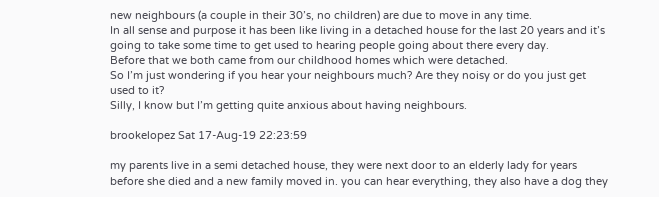new neighbours (a couple in their 30’s, no children) are due to move in any time.
In all sense and purpose it has been like living in a detached house for the last 20 years and it’s going to take some time to get used to hearing people going about there every day.
Before that we both came from our childhood homes which were detached.
So I’m just wondering if you hear your neighbours much? Are they noisy or do you just get used to it?
Silly, I know but I’m getting quite anxious about having neighbours.

brookelopez Sat 17-Aug-19 22:23:59

my parents live in a semi detached house, they were next door to an elderly lady for years before she died and a new family moved in. you can hear everything, they also have a dog they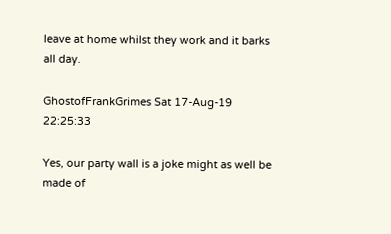leave at home whilst they work and it barks all day.

GhostofFrankGrimes Sat 17-Aug-19 22:25:33

Yes, our party wall is a joke might as well be made of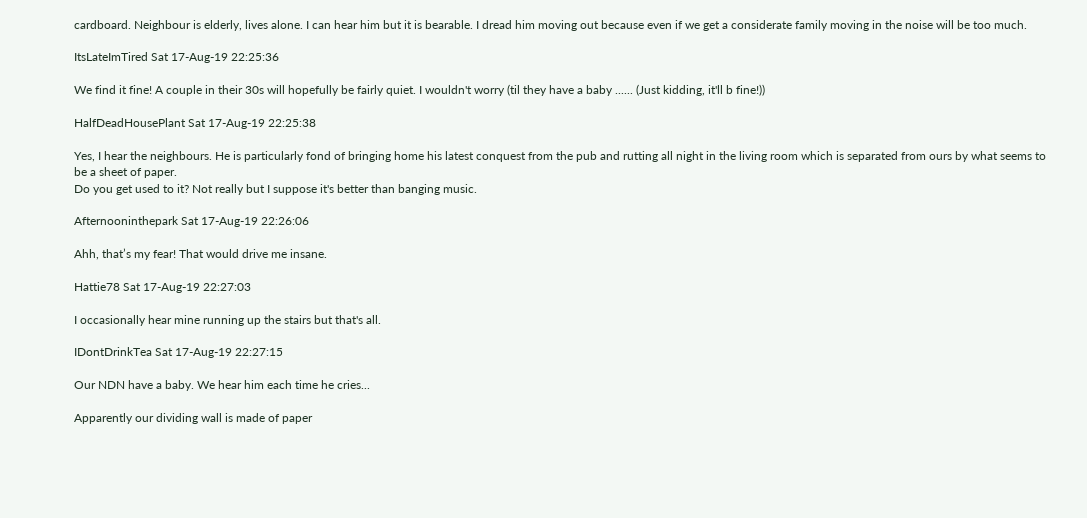cardboard. Neighbour is elderly, lives alone. I can hear him but it is bearable. I dread him moving out because even if we get a considerate family moving in the noise will be too much.

ItsLateImTired Sat 17-Aug-19 22:25:36

We find it fine! A couple in their 30s will hopefully be fairly quiet. I wouldn't worry (til they have a baby ...... (Just kidding, it'll b fine!))

HalfDeadHousePlant Sat 17-Aug-19 22:25:38

Yes, I hear the neighbours. He is particularly fond of bringing home his latest conquest from the pub and rutting all night in the living room which is separated from ours by what seems to be a sheet of paper.
Do you get used to it? Not really but I suppose it's better than banging music.

Afternooninthepark Sat 17-Aug-19 22:26:06

Ahh, that’s my fear! That would drive me insane.

Hattie78 Sat 17-Aug-19 22:27:03

I occasionally hear mine running up the stairs but that's all.

IDontDrinkTea Sat 17-Aug-19 22:27:15

Our NDN have a baby. We hear him each time he cries...

Apparently our dividing wall is made of paper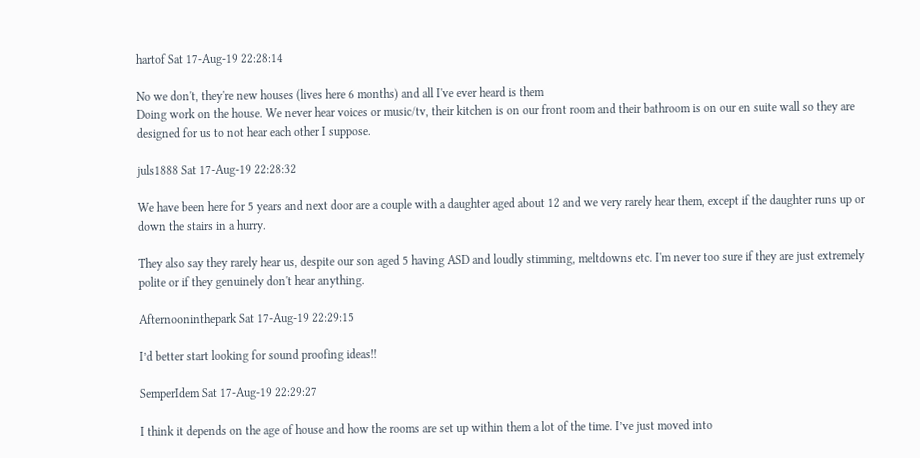hartof Sat 17-Aug-19 22:28:14

No we don't, they're new houses (lives here 6 months) and all I've ever heard is them
Doing work on the house. We never hear voices or music/tv, their kitchen is on our front room and their bathroom is on our en suite wall so they are designed for us to not hear each other I suppose.

juls1888 Sat 17-Aug-19 22:28:32

We have been here for 5 years and next door are a couple with a daughter aged about 12 and we very rarely hear them, except if the daughter runs up or down the stairs in a hurry.

They also say they rarely hear us, despite our son aged 5 having ASD and loudly stimming, meltdowns etc. I'm never too sure if they are just extremely polite or if they genuinely don't hear anything.

Afternooninthepark Sat 17-Aug-19 22:29:15

I’d better start looking for sound proofing ideas!!

SemperIdem Sat 17-Aug-19 22:29:27

I think it depends on the age of house and how the rooms are set up within them a lot of the time. I’ve just moved into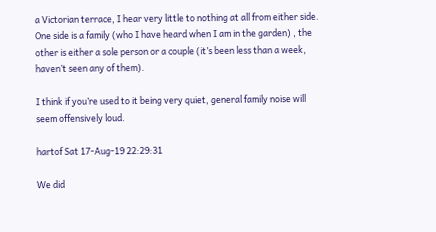a Victorian terrace, I hear very little to nothing at all from either side. One side is a family (who I have heard when I am in the garden) , the other is either a sole person or a couple (it’s been less than a week, haven’t seen any of them).

I think if you’re used to it being very quiet, general family noise will seem offensively loud.

hartof Sat 17-Aug-19 22:29:31

We did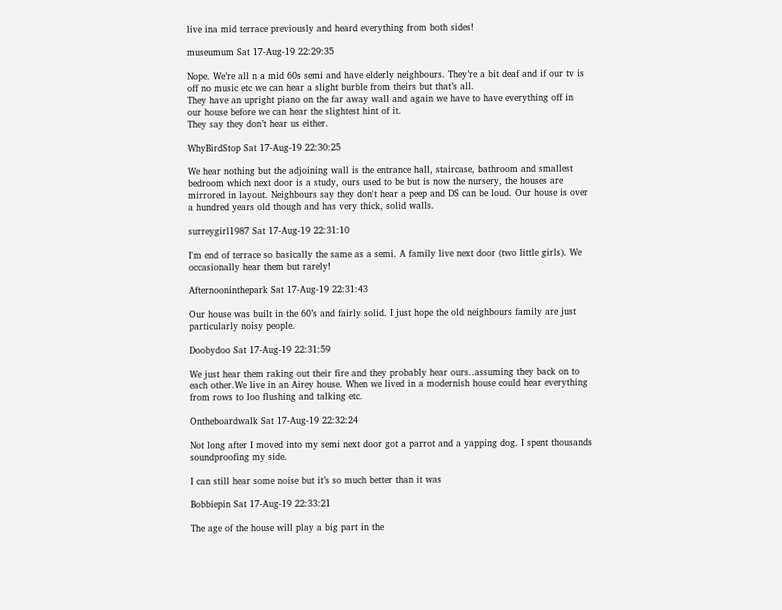live ina mid terrace previously and heard everything from both sides!

museumum Sat 17-Aug-19 22:29:35

Nope. We’re all n a mid 60s semi and have elderly neighbours. They’re a bit deaf and if our tv is off no music etc we can hear a slight burble from theirs but that’s all.
They have an upright piano on the far away wall and again we have to have everything off in our house before we can hear the slightest hint of it.
They say they don’t hear us either.

WhyBirdStop Sat 17-Aug-19 22:30:25

We hear nothing but the adjoining wall is the entrance hall, staircase, bathroom and smallest bedroom which next door is a study, ours used to be but is now the nursery, the houses are mirrored in layout. Neighbours say they don't hear a peep and DS can be loud. Our house is over a hundred years old though and has very thick, solid walls.

surreygirl1987 Sat 17-Aug-19 22:31:10

I'm end of terrace so basically the same as a semi. A family live next door (two little girls). We occasionally hear them but rarely!

Afternooninthepark Sat 17-Aug-19 22:31:43

Our house was built in the 60’s and fairly solid. I just hope the old neighbours family are just particularly noisy people.

Doobydoo Sat 17-Aug-19 22:31:59

We just hear them raking out their fire and they probably hear ours..assuming they back on to each other.We live in an Airey house. When we lived in a modernish house could hear everything from rows to loo flushing and talking etc.

Ontheboardwalk Sat 17-Aug-19 22:32:24

Not long after I moved into my semi next door got a parrot and a yapping dog. I spent thousands soundproofing my side.

I can still hear some noise but it’s so much better than it was

Bobbiepin Sat 17-Aug-19 22:33:21

The age of the house will play a big part in the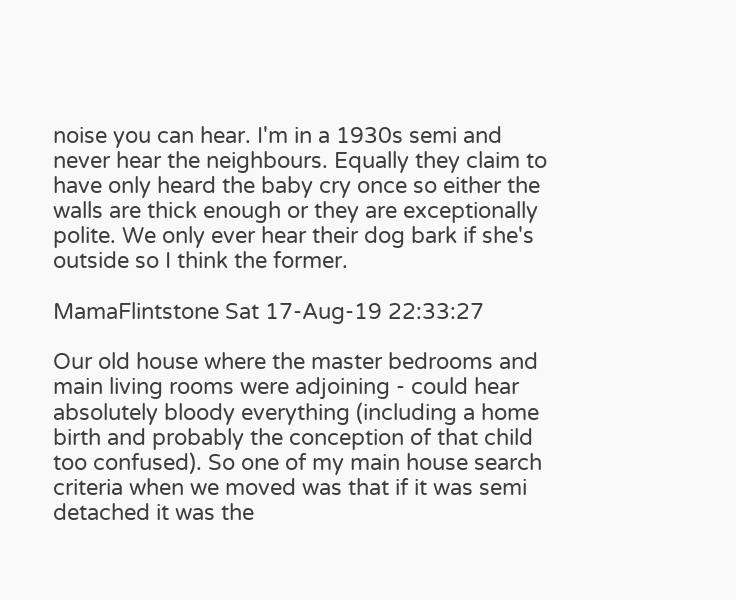noise you can hear. I'm in a 1930s semi and never hear the neighbours. Equally they claim to have only heard the baby cry once so either the walls are thick enough or they are exceptionally polite. We only ever hear their dog bark if she's outside so I think the former.

MamaFlintstone Sat 17-Aug-19 22:33:27

Our old house where the master bedrooms and main living rooms were adjoining - could hear absolutely bloody everything (including a home birth and probably the conception of that child too confused). So one of my main house search criteria when we moved was that if it was semi detached it was the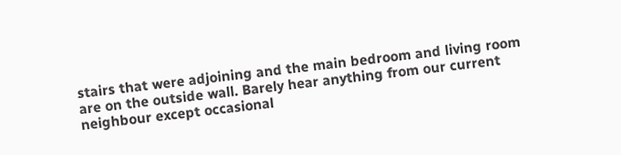stairs that were adjoining and the main bedroom and living room are on the outside wall. Barely hear anything from our current neighbour except occasional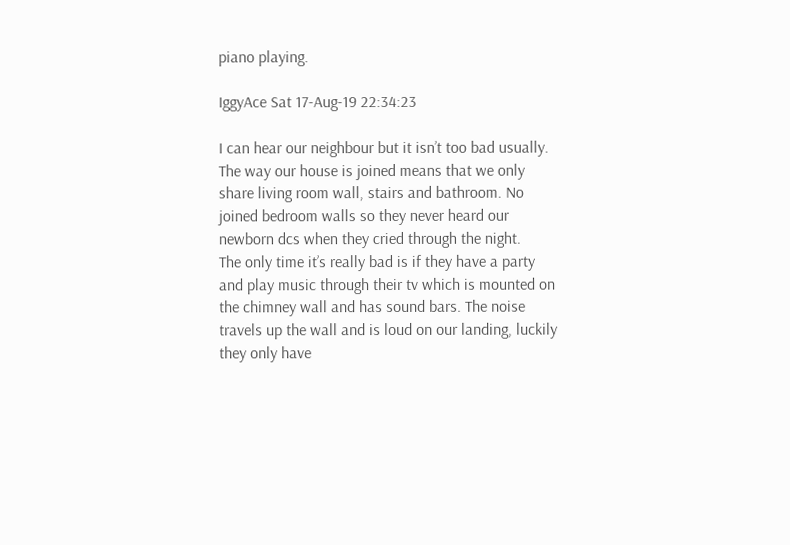piano playing.

IggyAce Sat 17-Aug-19 22:34:23

I can hear our neighbour but it isn’t too bad usually. The way our house is joined means that we only share living room wall, stairs and bathroom. No joined bedroom walls so they never heard our newborn dcs when they cried through the night.
The only time it’s really bad is if they have a party and play music through their tv which is mounted on the chimney wall and has sound bars. The noise travels up the wall and is loud on our landing, luckily they only have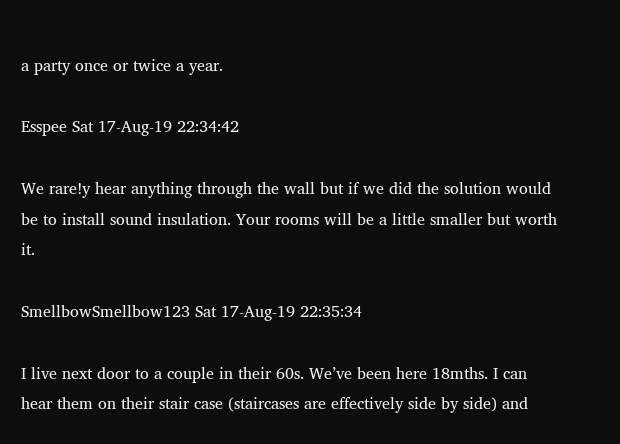a party once or twice a year.

Esspee Sat 17-Aug-19 22:34:42

We rare!y hear anything through the wall but if we did the solution would be to install sound insulation. Your rooms will be a little smaller but worth it.

SmellbowSmellbow123 Sat 17-Aug-19 22:35:34

I live next door to a couple in their 60s. We’ve been here 18mths. I can hear them on their stair case (staircases are effectively side by side) and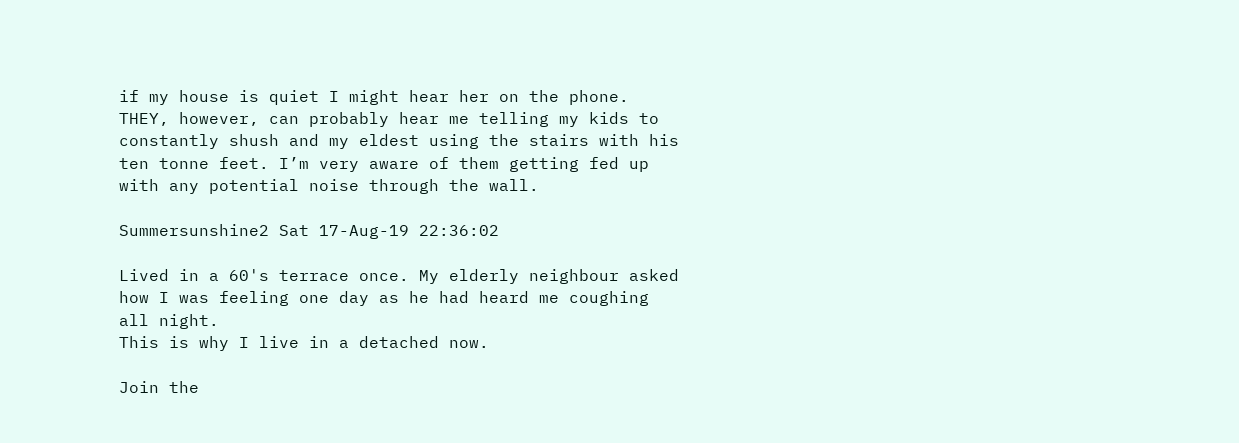if my house is quiet I might hear her on the phone. THEY, however, can probably hear me telling my kids to constantly shush and my eldest using the stairs with his ten tonne feet. I’m very aware of them getting fed up with any potential noise through the wall.

Summersunshine2 Sat 17-Aug-19 22:36:02

Lived in a 60's terrace once. My elderly neighbour asked how I was feeling one day as he had heard me coughing all night.
This is why I live in a detached now.

Join the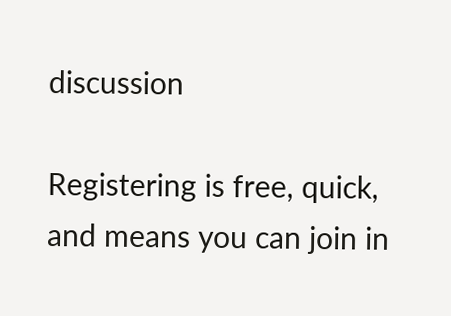discussion

Registering is free, quick, and means you can join in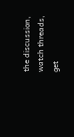the discussion, watch threads, get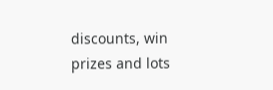discounts, win prizes and lots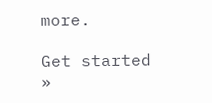more.

Get started »